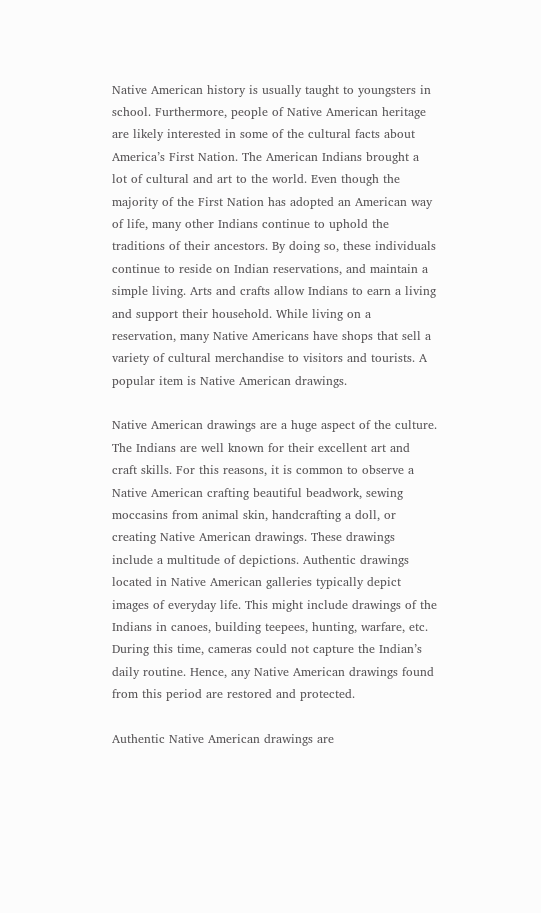Native American history is usually taught to youngsters in school. Furthermore, people of Native American heritage are likely interested in some of the cultural facts about America’s First Nation. The American Indians brought a lot of cultural and art to the world. Even though the majority of the First Nation has adopted an American way of life, many other Indians continue to uphold the traditions of their ancestors. By doing so, these individuals continue to reside on Indian reservations, and maintain a simple living. Arts and crafts allow Indians to earn a living and support their household. While living on a reservation, many Native Americans have shops that sell a variety of cultural merchandise to visitors and tourists. A popular item is Native American drawings.

Native American drawings are a huge aspect of the culture. The Indians are well known for their excellent art and craft skills. For this reasons, it is common to observe a Native American crafting beautiful beadwork, sewing moccasins from animal skin, handcrafting a doll, or creating Native American drawings. These drawings include a multitude of depictions. Authentic drawings located in Native American galleries typically depict images of everyday life. This might include drawings of the Indians in canoes, building teepees, hunting, warfare, etc. During this time, cameras could not capture the Indian’s daily routine. Hence, any Native American drawings found from this period are restored and protected.

Authentic Native American drawings are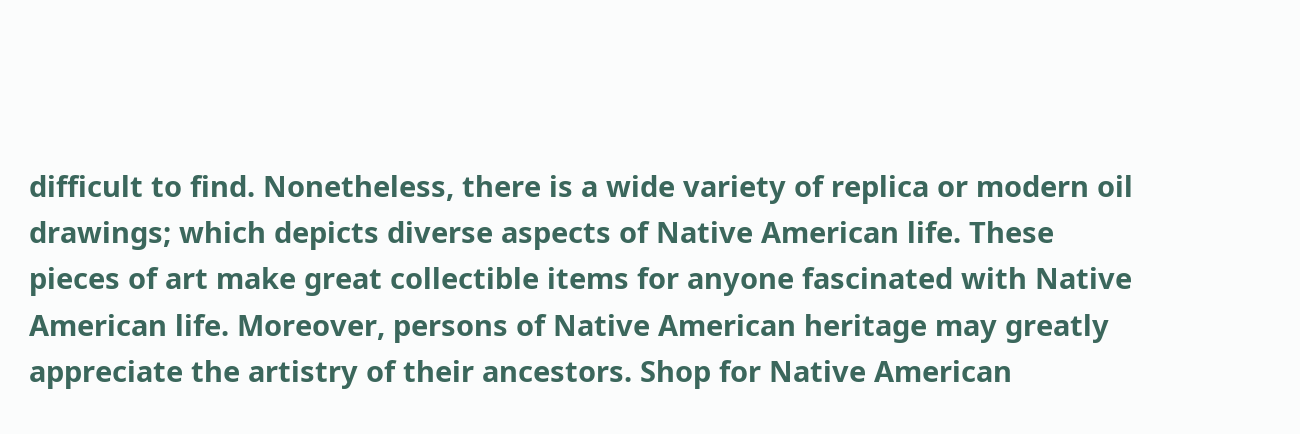difficult to find. Nonetheless, there is a wide variety of replica or modern oil drawings; which depicts diverse aspects of Native American life. These pieces of art make great collectible items for anyone fascinated with Native American life. Moreover, persons of Native American heritage may greatly appreciate the artistry of their ancestors. Shop for Native American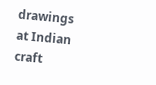drawings at Indian craft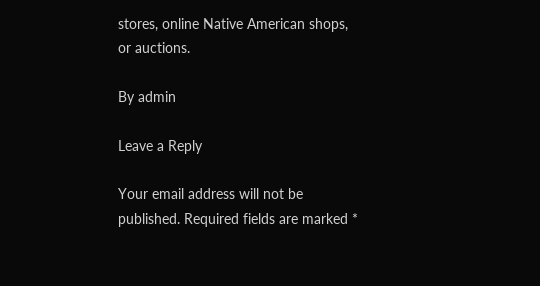stores, online Native American shops, or auctions.

By admin

Leave a Reply

Your email address will not be published. Required fields are marked *